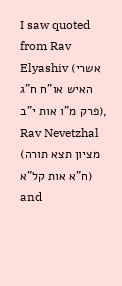I saw quoted from Rav Elyashiv (אשרי האיש או"ח ח"ג פרק מ"ו אות י"ב), Rav Nevetzhal (מציון תצא תורה ח"א אות קל"א) and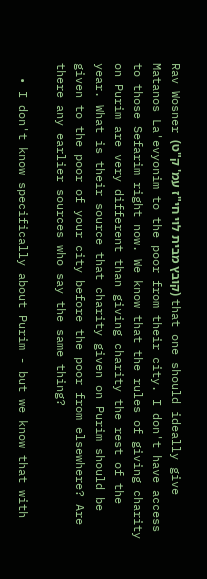Rav Wosner (קובץ מבית לוי חי"ז עמ' ק"ט) that one should ideally give Matanos La'evyonim to the poor from their city. I don't have access to those Sefarim right now. We know that the rules of giving charity on Purim are very different than giving charity the rest of the year. What is their source that charity given on Purim should be given to the poor of your city before the poor from elsewhere? Are there any earlier sources who say the same thing?

  • I don't know specifically about Purim - but we know that with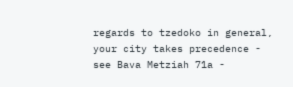regards to tzedoko in general, your city takes precedence - see Bava Metziah 71a -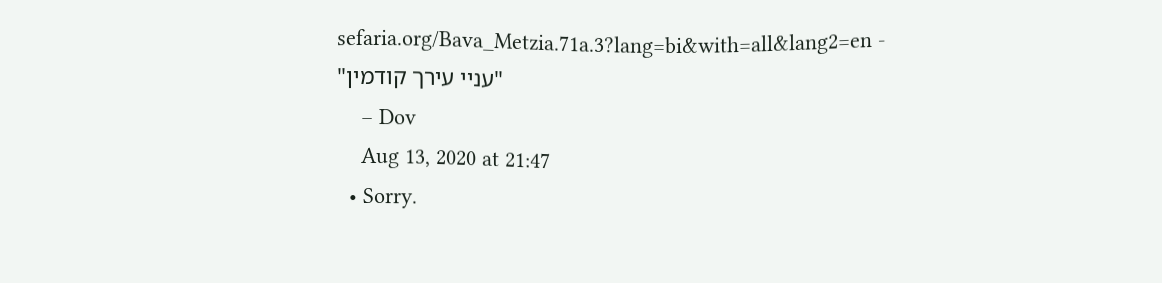sefaria.org/Bava_Metzia.71a.3?lang=bi&with=all&lang2=en - "עניי עירך קודמין"
    – Dov
    Aug 13, 2020 at 21:47
  • Sorry.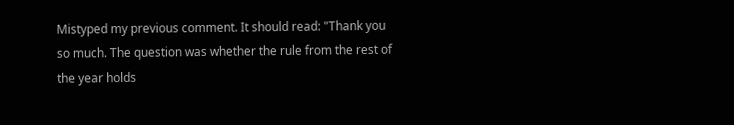Mistyped my previous comment. It should read: "Thank you so much. The question was whether the rule from the rest of the year holds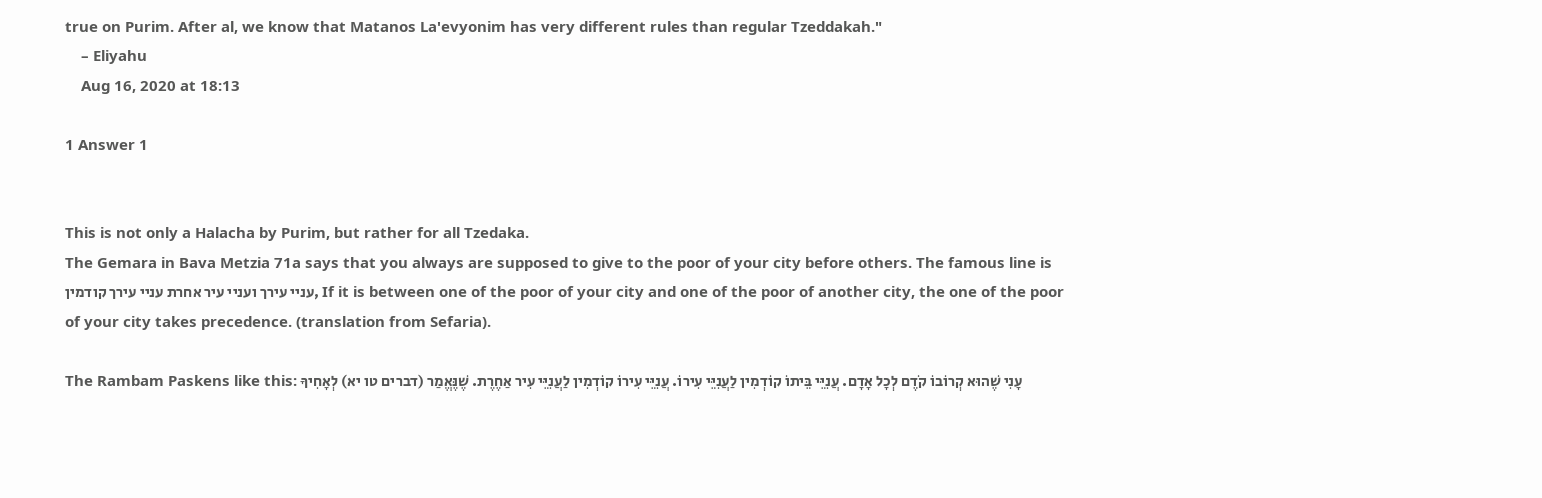true on Purim. After al, we know that Matanos La'evyonim has very different rules than regular Tzeddakah."
    – Eliyahu
    Aug 16, 2020 at 18:13

1 Answer 1


This is not only a Halacha by Purim, but rather for all Tzedaka.
The Gemara in Bava Metzia 71a says that you always are supposed to give to the poor of your city before others. The famous line is עניי עירך ועניי עיר אחרת עניי עירך קודמין, If it is between one of the poor of your city and one of the poor of another city, the one of the poor of your city takes precedence. (translation from Sefaria).

The Rambam Paskens like this: עָנִי שֶׁהוּא קְרוֹבוֹ קֹדֶם לְכָל אָדָם. עֲנִיֵּי בֵּיתוֹ קוֹדְמִין לַעֲנִיֵּי עִירוֹ. עֲנִיֵּי עִירוֹ קוֹדְמִין לַעֲנִיֵּי עִיר אַחֶרֶת. שֶׁנֶּאֱמַר (דברים טו יא) לְאָחִיךָ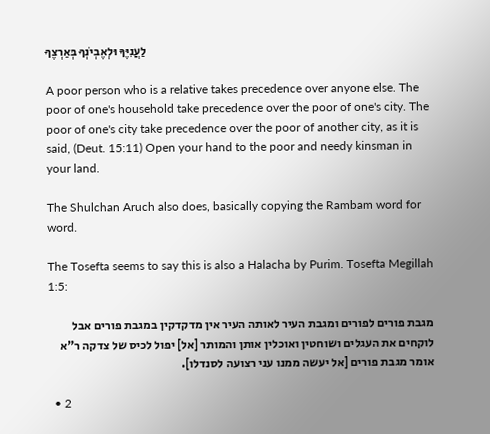לַעֲנִיֶּךָ וּלְאֶבְיֹנְךָ בְּאַרְצֶךָ

A poor person who is a relative takes precedence over anyone else. The poor of one's household take precedence over the poor of one's city. The poor of one's city take precedence over the poor of another city, as it is said, (Deut. 15:11) Open your hand to the poor and needy kinsman in your land.

The Shulchan Aruch also does, basically copying the Rambam word for word.

The Tosefta seems to say this is also a Halacha by Purim. Tosefta Megillah 1:5:

מגבת פורים לפורים ומגבת העיר לאותה העיר אין מדקדקין במגבת פורים אבל לוקחים את העגלים ושוחטין ואוכלין אותן והמותר [אל] יפול לכיס של צדקה ר"א אומר מגבת פורים [אל יעשה ממנו עני רצועה לסנדלו].

  • 2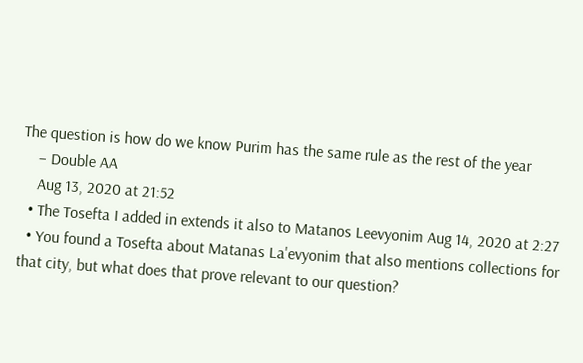The question is how do we know Purim has the same rule as the rest of the year
    – Double AA
    Aug 13, 2020 at 21:52
  • The Tosefta I added in extends it also to Matanos Leevyonim Aug 14, 2020 at 2:27
  • You found a Tosefta about Matanas La'evyonim that also mentions collections for that city, but what does that prove relevant to our question?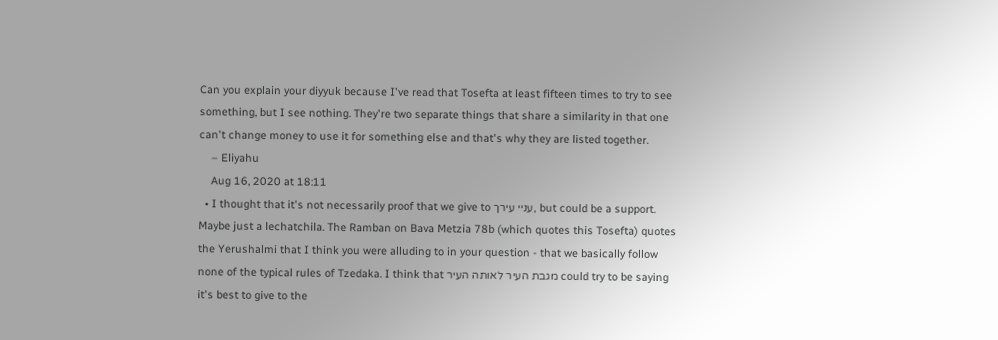Can you explain your diyyuk because I've read that Tosefta at least fifteen times to try to see something, but I see nothing. They're two separate things that share a similarity in that one can't change money to use it for something else and that's why they are listed together.
    – Eliyahu
    Aug 16, 2020 at 18:11
  • I thought that it's not necessarily proof that we give to עניי עירך, but could be a support. Maybe just a lechatchila. The Ramban on Bava Metzia 78b (which quotes this Tosefta) quotes the Yerushalmi that I think you were alluding to in your question - that we basically follow none of the typical rules of Tzedaka. I think that מגבת העיר לאותה העיר could try to be saying it's best to give to the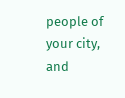people of your city, and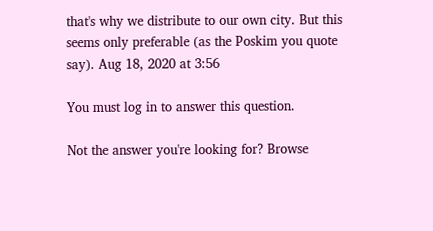that's why we distribute to our own city. But this seems only preferable (as the Poskim you quote say). Aug 18, 2020 at 3:56

You must log in to answer this question.

Not the answer you're looking for? Browse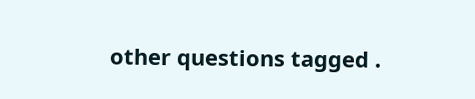other questions tagged .